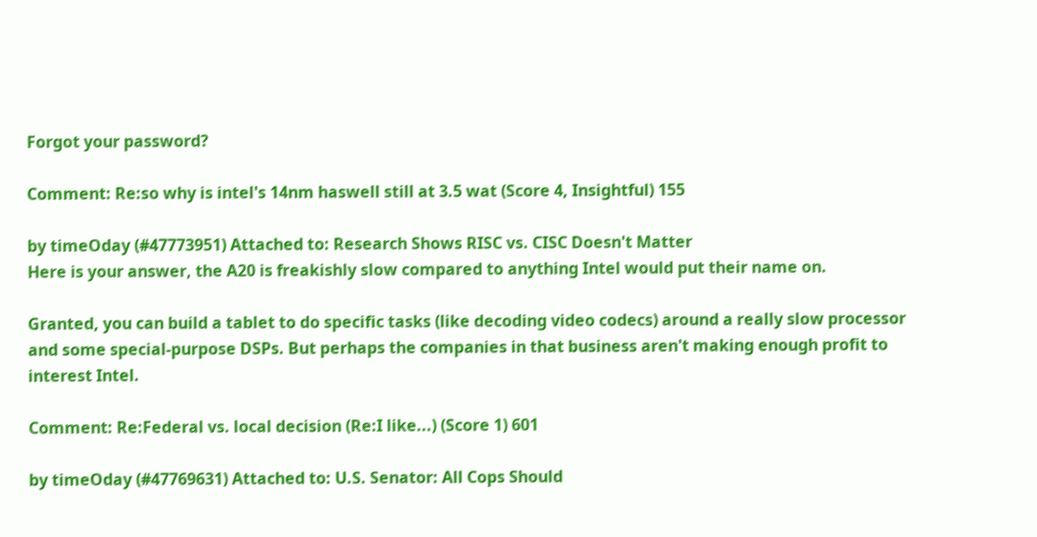Forgot your password?

Comment: Re:so why is intel's 14nm haswell still at 3.5 wat (Score 4, Insightful) 155

by timeOday (#47773951) Attached to: Research Shows RISC vs. CISC Doesn't Matter
Here is your answer, the A20 is freakishly slow compared to anything Intel would put their name on.

Granted, you can build a tablet to do specific tasks (like decoding video codecs) around a really slow processor and some special-purpose DSPs. But perhaps the companies in that business aren't making enough profit to interest Intel.

Comment: Re:Federal vs. local decision (Re:I like...) (Score 1) 601

by timeOday (#47769631) Attached to: U.S. Senator: All Cops Should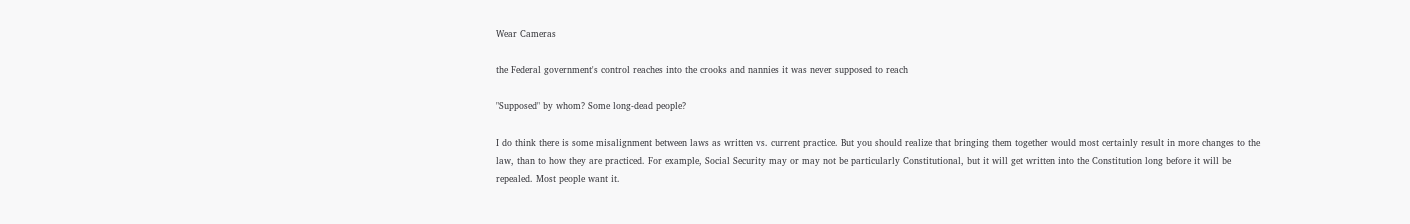Wear Cameras

the Federal government's control reaches into the crooks and nannies it was never supposed to reach

"Supposed" by whom? Some long-dead people?

I do think there is some misalignment between laws as written vs. current practice. But you should realize that bringing them together would most certainly result in more changes to the law, than to how they are practiced. For example, Social Security may or may not be particularly Constitutional, but it will get written into the Constitution long before it will be repealed. Most people want it.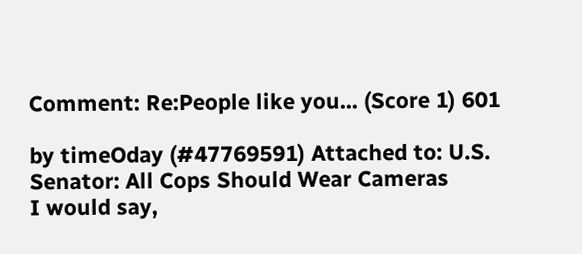Comment: Re:People like you... (Score 1) 601

by timeOday (#47769591) Attached to: U.S. Senator: All Cops Should Wear Cameras
I would say,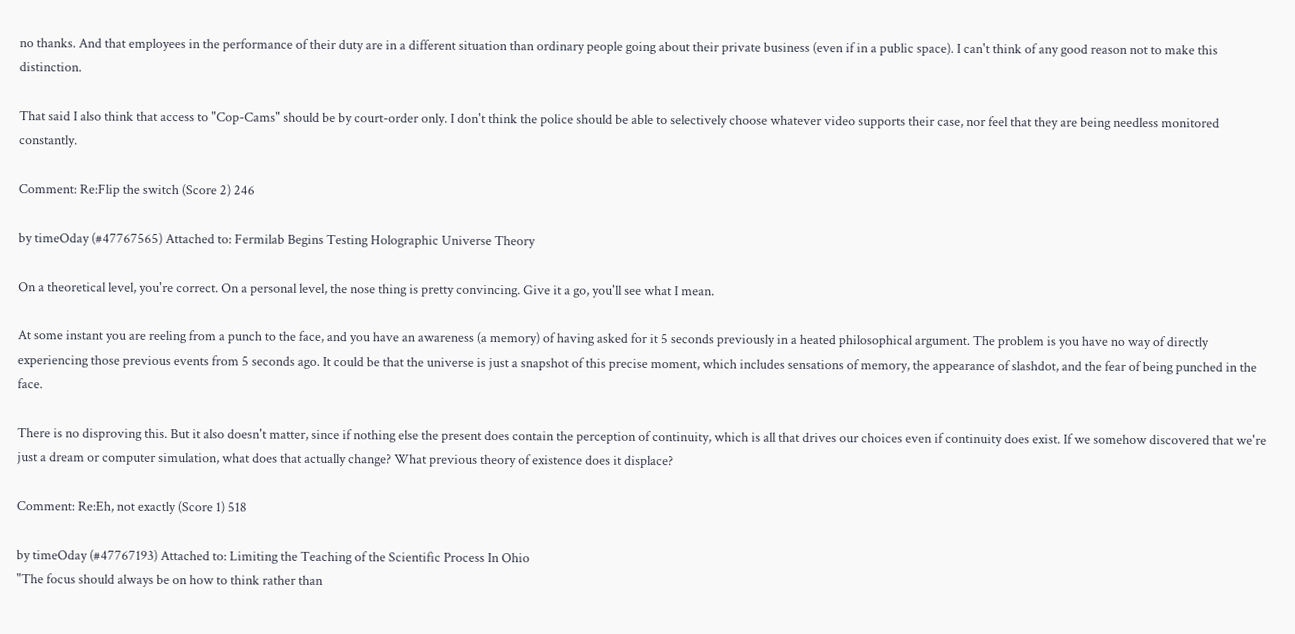no thanks. And that employees in the performance of their duty are in a different situation than ordinary people going about their private business (even if in a public space). I can't think of any good reason not to make this distinction.

That said I also think that access to "Cop-Cams" should be by court-order only. I don't think the police should be able to selectively choose whatever video supports their case, nor feel that they are being needless monitored constantly.

Comment: Re:Flip the switch (Score 2) 246

by timeOday (#47767565) Attached to: Fermilab Begins Testing Holographic Universe Theory

On a theoretical level, you're correct. On a personal level, the nose thing is pretty convincing. Give it a go, you'll see what I mean.

At some instant you are reeling from a punch to the face, and you have an awareness (a memory) of having asked for it 5 seconds previously in a heated philosophical argument. The problem is you have no way of directly experiencing those previous events from 5 seconds ago. It could be that the universe is just a snapshot of this precise moment, which includes sensations of memory, the appearance of slashdot, and the fear of being punched in the face.

There is no disproving this. But it also doesn't matter, since if nothing else the present does contain the perception of continuity, which is all that drives our choices even if continuity does exist. If we somehow discovered that we're just a dream or computer simulation, what does that actually change? What previous theory of existence does it displace?

Comment: Re:Eh, not exactly (Score 1) 518

by timeOday (#47767193) Attached to: Limiting the Teaching of the Scientific Process In Ohio
"The focus should always be on how to think rather than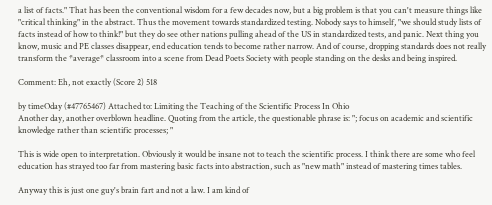a list of facts." That has been the conventional wisdom for a few decades now, but a big problem is that you can't measure things like "critical thinking" in the abstract. Thus the movement towards standardized testing. Nobody says to himself, "we should study lists of facts instead of how to think!" but they do see other nations pulling ahead of the US in standardized tests, and panic. Next thing you know, music and PE classes disappear, end education tends to become rather narrow. And of course, dropping standards does not really transform the *average* classroom into a scene from Dead Poets Society with people standing on the desks and being inspired.

Comment: Eh, not exactly (Score 2) 518

by timeOday (#47765467) Attached to: Limiting the Teaching of the Scientific Process In Ohio
Another day, another overblown headline. Quoting from the article, the questionable phrase is: "; focus on academic and scientific knowledge rather than scientific processes; "

This is wide open to interpretation. Obviously it would be insane not to teach the scientific process. I think there are some who feel education has strayed too far from mastering basic facts into abstraction, such as "new math" instead of mastering times tables.

Anyway this is just one guy's brain fart and not a law. I am kind of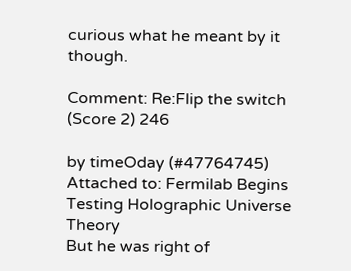curious what he meant by it though.

Comment: Re:Flip the switch (Score 2) 246

by timeOday (#47764745) Attached to: Fermilab Begins Testing Holographic Universe Theory
But he was right of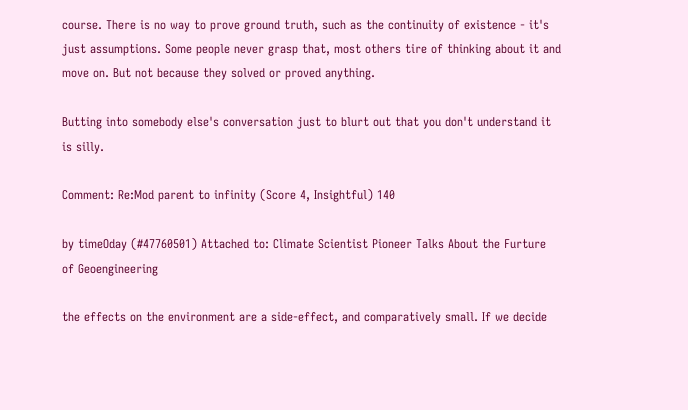course. There is no way to prove ground truth, such as the continuity of existence - it's just assumptions. Some people never grasp that, most others tire of thinking about it and move on. But not because they solved or proved anything.

Butting into somebody else's conversation just to blurt out that you don't understand it is silly.

Comment: Re:Mod parent to infinity (Score 4, Insightful) 140

by timeOday (#47760501) Attached to: Climate Scientist Pioneer Talks About the Furture of Geoengineering

the effects on the environment are a side-effect, and comparatively small. If we decide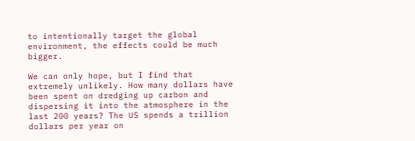to intentionally target the global environment, the effects could be much bigger.

We can only hope, but I find that extremely unlikely. How many dollars have been spent on dredging up carbon and dispersing it into the atmosphere in the last 200 years? The US spends a trillion dollars per year on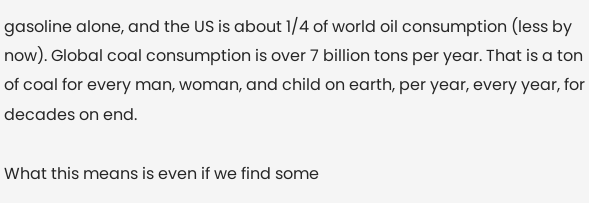gasoline alone, and the US is about 1/4 of world oil consumption (less by now). Global coal consumption is over 7 billion tons per year. That is a ton of coal for every man, woman, and child on earth, per year, every year, for decades on end.

What this means is even if we find some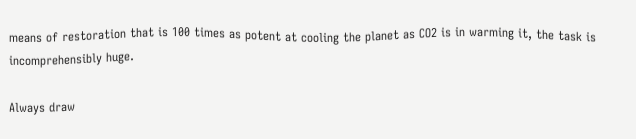means of restoration that is 100 times as potent at cooling the planet as CO2 is in warming it, the task is incomprehensibly huge.

Always draw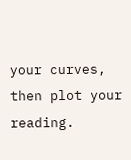your curves, then plot your reading.